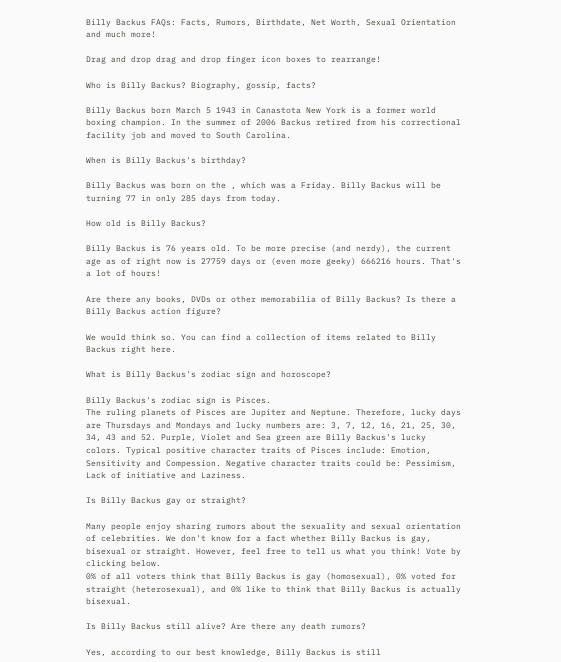Billy Backus FAQs: Facts, Rumors, Birthdate, Net Worth, Sexual Orientation and much more!

Drag and drop drag and drop finger icon boxes to rearrange!

Who is Billy Backus? Biography, gossip, facts?

Billy Backus born March 5 1943 in Canastota New York is a former world boxing champion. In the summer of 2006 Backus retired from his correctional facility job and moved to South Carolina.

When is Billy Backus's birthday?

Billy Backus was born on the , which was a Friday. Billy Backus will be turning 77 in only 285 days from today.

How old is Billy Backus?

Billy Backus is 76 years old. To be more precise (and nerdy), the current age as of right now is 27759 days or (even more geeky) 666216 hours. That's a lot of hours!

Are there any books, DVDs or other memorabilia of Billy Backus? Is there a Billy Backus action figure?

We would think so. You can find a collection of items related to Billy Backus right here.

What is Billy Backus's zodiac sign and horoscope?

Billy Backus's zodiac sign is Pisces.
The ruling planets of Pisces are Jupiter and Neptune. Therefore, lucky days are Thursdays and Mondays and lucky numbers are: 3, 7, 12, 16, 21, 25, 30, 34, 43 and 52. Purple, Violet and Sea green are Billy Backus's lucky colors. Typical positive character traits of Pisces include: Emotion, Sensitivity and Compession. Negative character traits could be: Pessimism, Lack of initiative and Laziness.

Is Billy Backus gay or straight?

Many people enjoy sharing rumors about the sexuality and sexual orientation of celebrities. We don't know for a fact whether Billy Backus is gay, bisexual or straight. However, feel free to tell us what you think! Vote by clicking below.
0% of all voters think that Billy Backus is gay (homosexual), 0% voted for straight (heterosexual), and 0% like to think that Billy Backus is actually bisexual.

Is Billy Backus still alive? Are there any death rumors?

Yes, according to our best knowledge, Billy Backus is still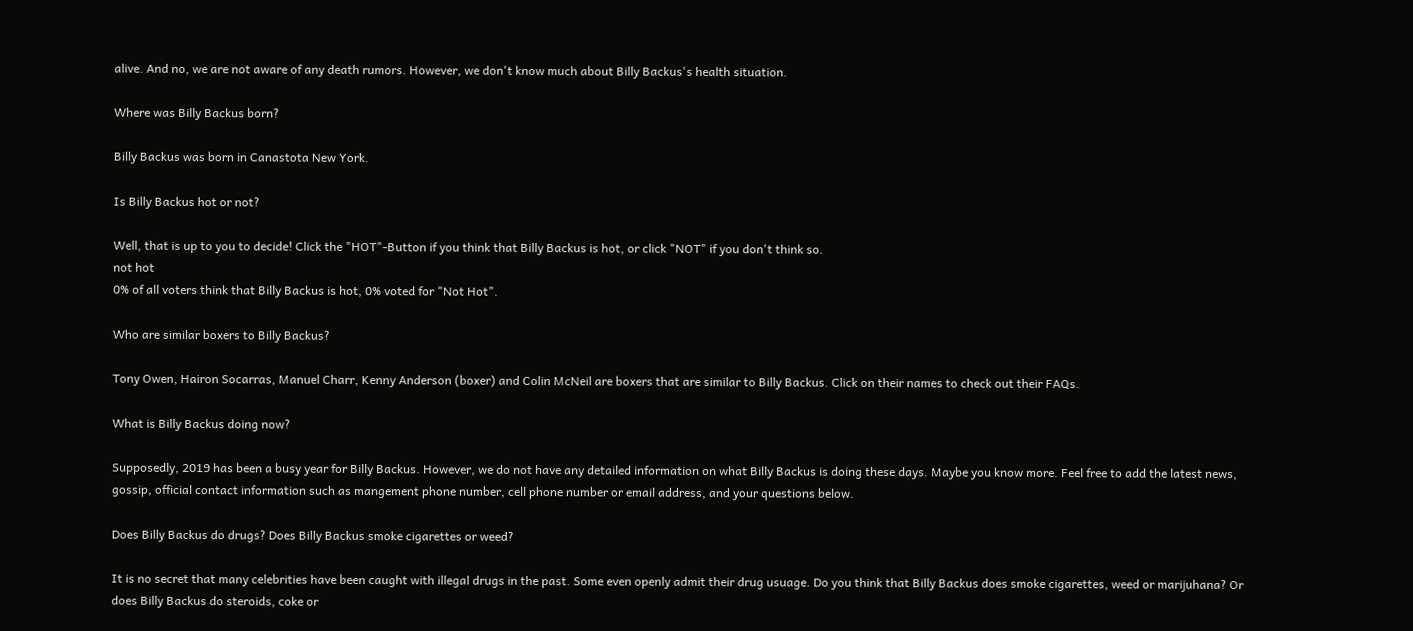alive. And no, we are not aware of any death rumors. However, we don't know much about Billy Backus's health situation.

Where was Billy Backus born?

Billy Backus was born in Canastota New York.

Is Billy Backus hot or not?

Well, that is up to you to decide! Click the "HOT"-Button if you think that Billy Backus is hot, or click "NOT" if you don't think so.
not hot
0% of all voters think that Billy Backus is hot, 0% voted for "Not Hot".

Who are similar boxers to Billy Backus?

Tony Owen, Hairon Socarras, Manuel Charr, Kenny Anderson (boxer) and Colin McNeil are boxers that are similar to Billy Backus. Click on their names to check out their FAQs.

What is Billy Backus doing now?

Supposedly, 2019 has been a busy year for Billy Backus. However, we do not have any detailed information on what Billy Backus is doing these days. Maybe you know more. Feel free to add the latest news, gossip, official contact information such as mangement phone number, cell phone number or email address, and your questions below.

Does Billy Backus do drugs? Does Billy Backus smoke cigarettes or weed?

It is no secret that many celebrities have been caught with illegal drugs in the past. Some even openly admit their drug usuage. Do you think that Billy Backus does smoke cigarettes, weed or marijuhana? Or does Billy Backus do steroids, coke or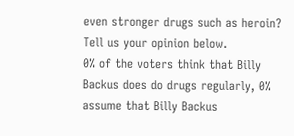even stronger drugs such as heroin? Tell us your opinion below.
0% of the voters think that Billy Backus does do drugs regularly, 0% assume that Billy Backus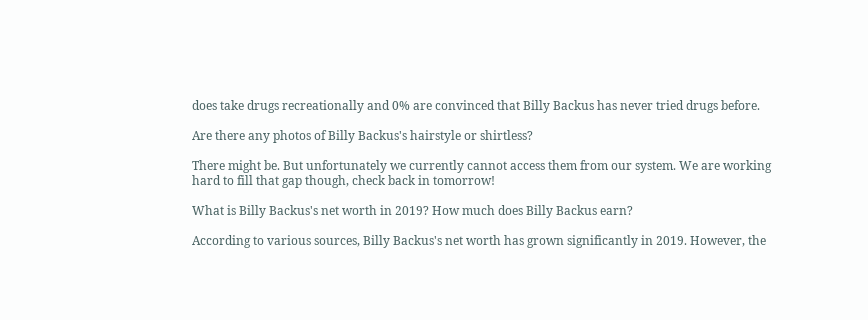does take drugs recreationally and 0% are convinced that Billy Backus has never tried drugs before.

Are there any photos of Billy Backus's hairstyle or shirtless?

There might be. But unfortunately we currently cannot access them from our system. We are working hard to fill that gap though, check back in tomorrow!

What is Billy Backus's net worth in 2019? How much does Billy Backus earn?

According to various sources, Billy Backus's net worth has grown significantly in 2019. However, the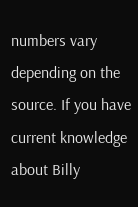numbers vary depending on the source. If you have current knowledge about Billy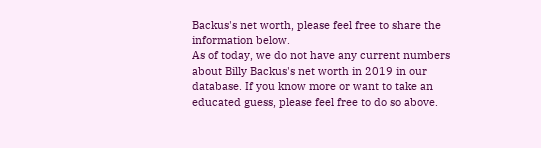Backus's net worth, please feel free to share the information below.
As of today, we do not have any current numbers about Billy Backus's net worth in 2019 in our database. If you know more or want to take an educated guess, please feel free to do so above.